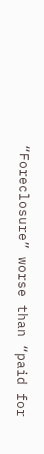“Foreclosure” worse than “paid for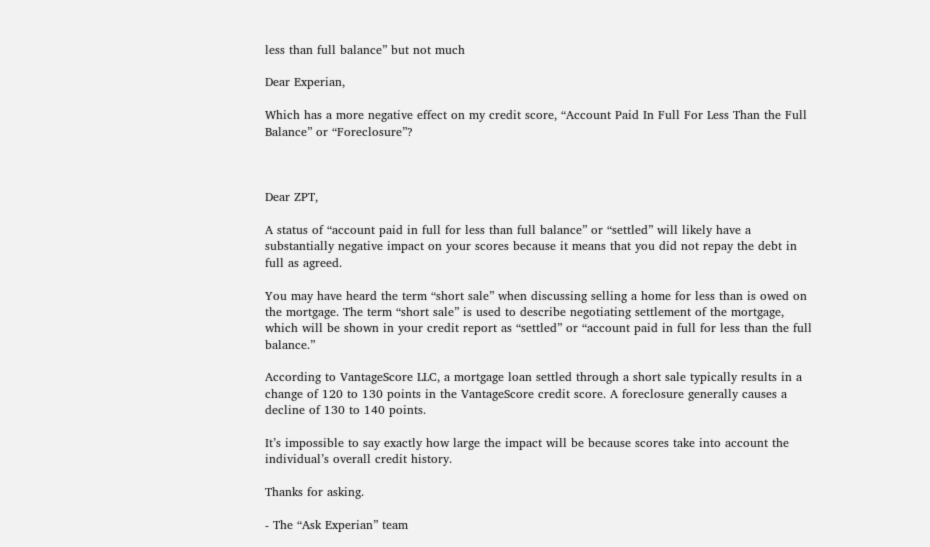less than full balance” but not much

Dear Experian,

Which has a more negative effect on my credit score, “Account Paid In Full For Less Than the Full Balance” or “Foreclosure”?



Dear ZPT,

A status of “account paid in full for less than full balance” or “settled” will likely have a substantially negative impact on your scores because it means that you did not repay the debt in full as agreed.

You may have heard the term “short sale” when discussing selling a home for less than is owed on the mortgage. The term “short sale” is used to describe negotiating settlement of the mortgage, which will be shown in your credit report as “settled” or “account paid in full for less than the full balance.”

According to VantageScore LLC, a mortgage loan settled through a short sale typically results in a change of 120 to 130 points in the VantageScore credit score. A foreclosure generally causes a decline of 130 to 140 points.

It’s impossible to say exactly how large the impact will be because scores take into account the individual’s overall credit history.

Thanks for asking.

- The “Ask Experian” team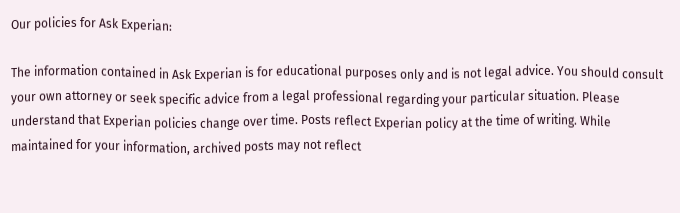Our policies for Ask Experian:

The information contained in Ask Experian is for educational purposes only and is not legal advice. You should consult your own attorney or seek specific advice from a legal professional regarding your particular situation. Please understand that Experian policies change over time. Posts reflect Experian policy at the time of writing. While maintained for your information, archived posts may not reflect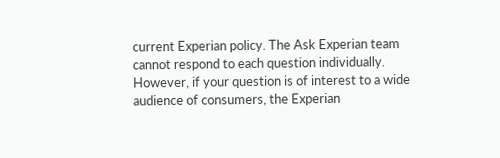current Experian policy. The Ask Experian team cannot respond to each question individually. However, if your question is of interest to a wide audience of consumers, the Experian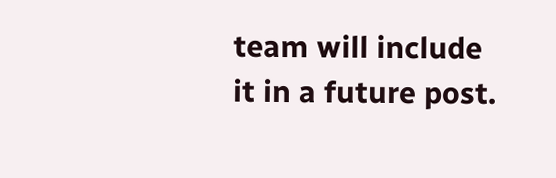team will include it in a future post.